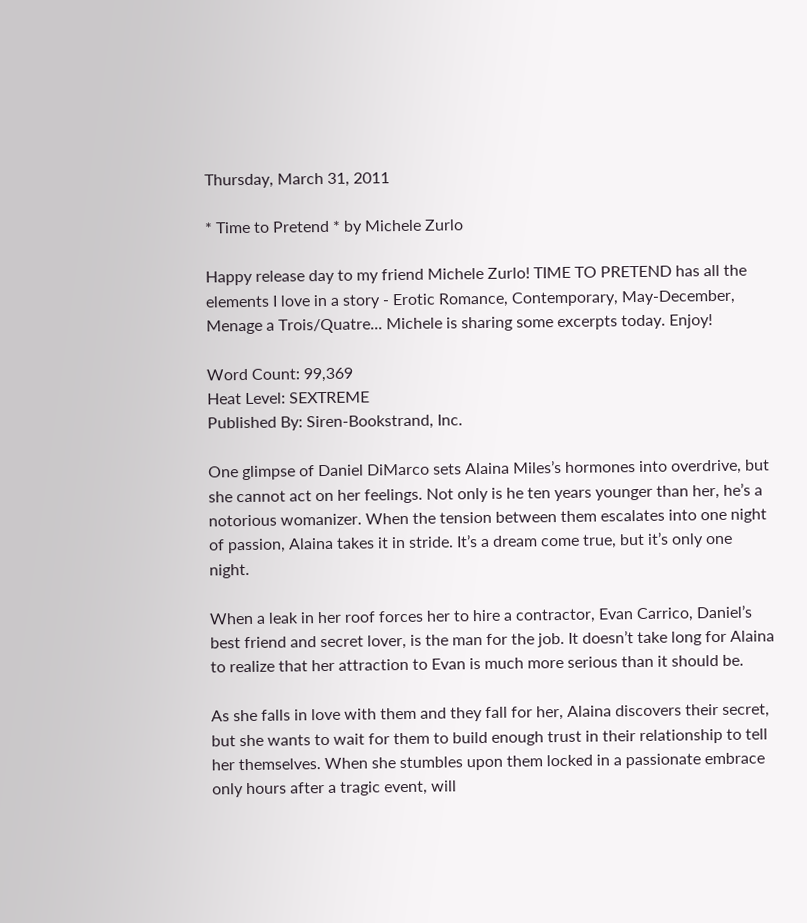Thursday, March 31, 2011

* Time to Pretend * by Michele Zurlo

Happy release day to my friend Michele Zurlo! TIME TO PRETEND has all the elements I love in a story - Erotic Romance, Contemporary, May-December, Menage a Trois/Quatre... Michele is sharing some excerpts today. Enjoy!

Word Count: 99,369
Heat Level: SEXTREME
Published By: Siren-Bookstrand, Inc.

One glimpse of Daniel DiMarco sets Alaina Miles’s hormones into overdrive, but she cannot act on her feelings. Not only is he ten years younger than her, he’s a notorious womanizer. When the tension between them escalates into one night of passion, Alaina takes it in stride. It’s a dream come true, but it’s only one night.

When a leak in her roof forces her to hire a contractor, Evan Carrico, Daniel’s best friend and secret lover, is the man for the job. It doesn’t take long for Alaina to realize that her attraction to Evan is much more serious than it should be.

As she falls in love with them and they fall for her, Alaina discovers their secret, but she wants to wait for them to build enough trust in their relationship to tell her themselves. When she stumbles upon them locked in a passionate embrace only hours after a tragic event, will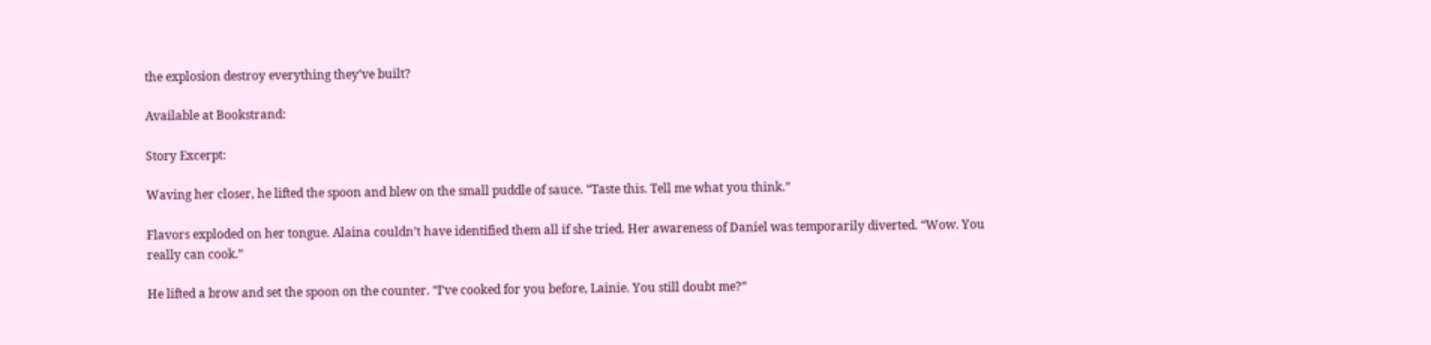the explosion destroy everything they’ve built?

Available at Bookstrand:

Story Excerpt:

Waving her closer, he lifted the spoon and blew on the small puddle of sauce. “Taste this. Tell me what you think.”

Flavors exploded on her tongue. Alaina couldn’t have identified them all if she tried. Her awareness of Daniel was temporarily diverted. “Wow. You really can cook.”

He lifted a brow and set the spoon on the counter. “I’ve cooked for you before, Lainie. You still doubt me?”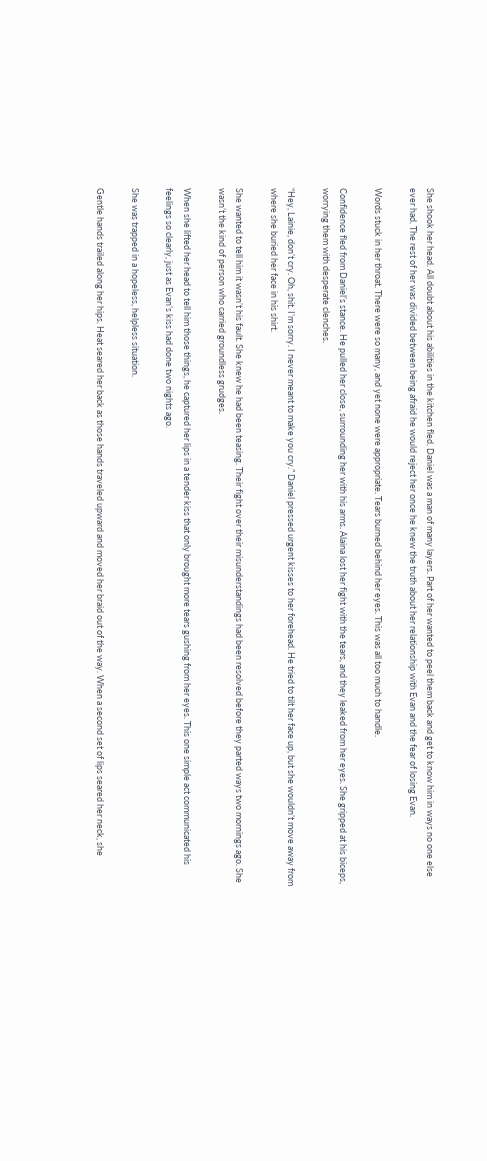She shook her head. All doubt about his abilities in the kitchen fled. Daniel was a man of many layers. Part of her wanted to peel them back and get to know him in ways no one else ever had. The rest of her was divided between being afraid he would reject her once he knew the truth about her relationship with Evan and the fear of losing Evan.

Words stuck in her throat. There were so many, and yet none were appropriate. Tears burned behind her eyes. This was all too much to handle.

Confidence fled from Daniel’s stance. He pulled her close, surrounding her with his arms. Alaina lost her fight with the tears, and they leaked from her eyes. She gripped at his biceps, worrying them with desperate clenches.

“Hey, Lainie, don’t cry. Oh, shit. I’m sorry. I never meant to make you cry.” Daniel pressed urgent kisses to her forehead. He tried to tilt her face up, but she wouldn’t move away from where she buried her face in his shirt.

She wanted to tell him it wasn’t his fault. She knew he had been teasing. Their fight over their misunderstandings had been resolved before they parted ways two mornings ago. She wasn’t the kind of person who carried groundless grudges.

When she lifted her head to tell him those things, he captured her lips in a tender kiss that only brought more tears gushing from her eyes. This one simple act communicated his feelings so clearly, just as Evan’s kiss had done two nights ago.

She was trapped in a hopeless, helpless situation.

Gentle hands trailed along her hips. Heat seared her back as those hands traveled upward and moved her braid out of the way. When a second set of lips seared her neck, she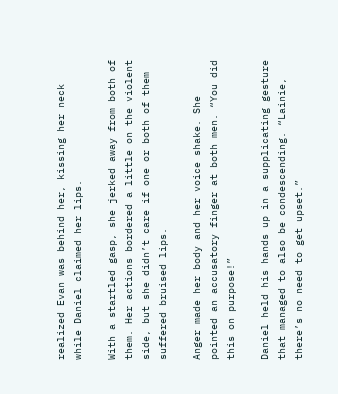realized Evan was behind her, kissing her neck while Daniel claimed her lips.

With a startled gasp, she jerked away from both of them. Her actions bordered a little on the violent side, but she didn’t care if one or both of them suffered bruised lips.

Anger made her body and her voice shake. She pointed an accusatory finger at both men. “You did this on purpose!”

Daniel held his hands up in a supplicating gesture that managed to also be condescending. “Lainie, there’s no need to get upset.”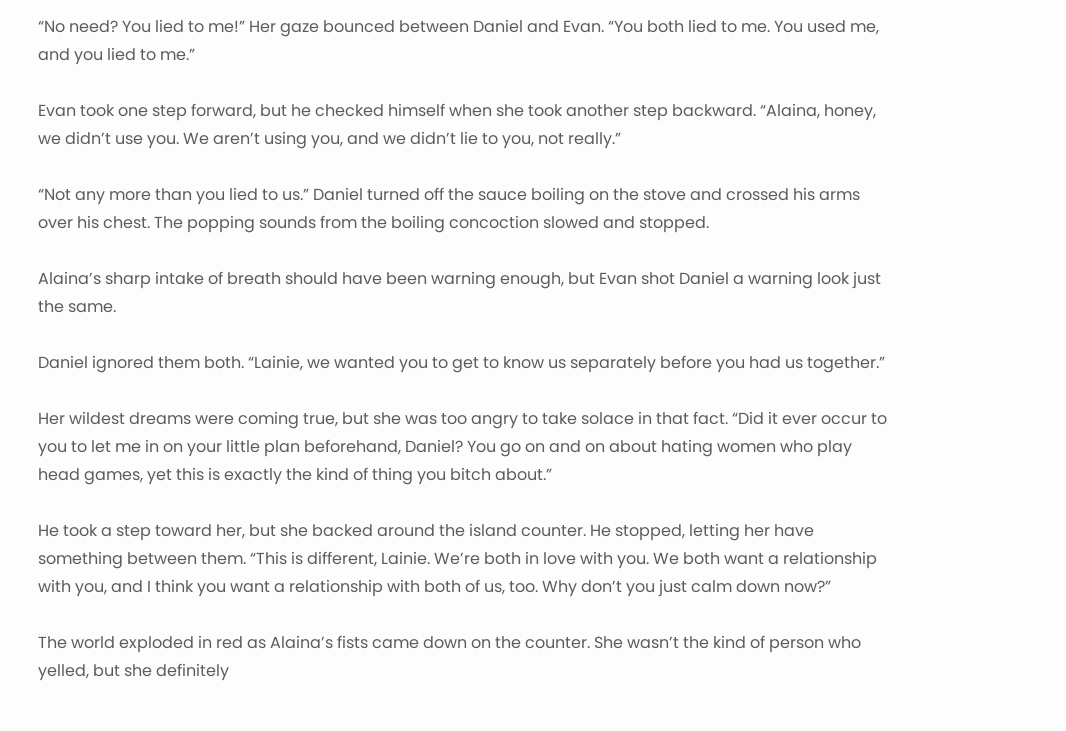“No need? You lied to me!” Her gaze bounced between Daniel and Evan. “You both lied to me. You used me, and you lied to me.”

Evan took one step forward, but he checked himself when she took another step backward. “Alaina, honey, we didn’t use you. We aren’t using you, and we didn’t lie to you, not really.”

“Not any more than you lied to us.” Daniel turned off the sauce boiling on the stove and crossed his arms over his chest. The popping sounds from the boiling concoction slowed and stopped.

Alaina’s sharp intake of breath should have been warning enough, but Evan shot Daniel a warning look just the same.

Daniel ignored them both. “Lainie, we wanted you to get to know us separately before you had us together.”

Her wildest dreams were coming true, but she was too angry to take solace in that fact. “Did it ever occur to you to let me in on your little plan beforehand, Daniel? You go on and on about hating women who play head games, yet this is exactly the kind of thing you bitch about.”

He took a step toward her, but she backed around the island counter. He stopped, letting her have something between them. “This is different, Lainie. We’re both in love with you. We both want a relationship with you, and I think you want a relationship with both of us, too. Why don’t you just calm down now?”

The world exploded in red as Alaina’s fists came down on the counter. She wasn’t the kind of person who yelled, but she definitely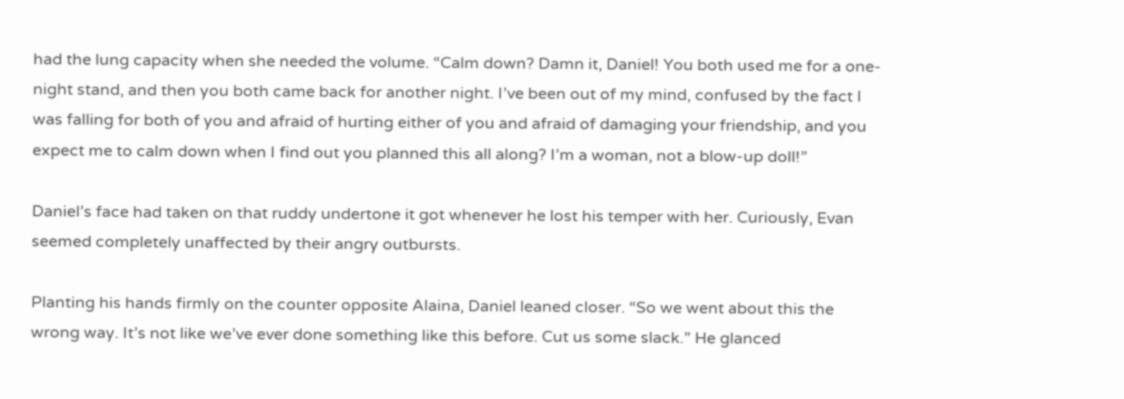had the lung capacity when she needed the volume. “Calm down? Damn it, Daniel! You both used me for a one-night stand, and then you both came back for another night. I’ve been out of my mind, confused by the fact I was falling for both of you and afraid of hurting either of you and afraid of damaging your friendship, and you expect me to calm down when I find out you planned this all along? I’m a woman, not a blow-up doll!”

Daniel’s face had taken on that ruddy undertone it got whenever he lost his temper with her. Curiously, Evan seemed completely unaffected by their angry outbursts.

Planting his hands firmly on the counter opposite Alaina, Daniel leaned closer. “So we went about this the wrong way. It’s not like we’ve ever done something like this before. Cut us some slack.” He glanced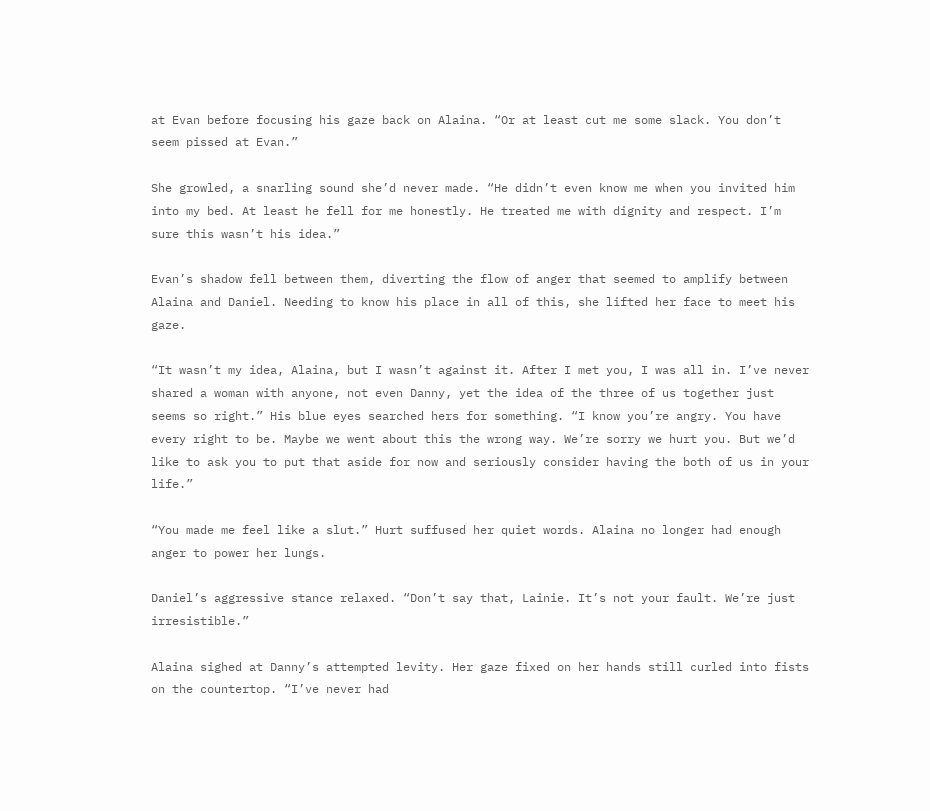at Evan before focusing his gaze back on Alaina. “Or at least cut me some slack. You don’t seem pissed at Evan.”

She growled, a snarling sound she’d never made. “He didn’t even know me when you invited him into my bed. At least he fell for me honestly. He treated me with dignity and respect. I’m sure this wasn’t his idea.”

Evan’s shadow fell between them, diverting the flow of anger that seemed to amplify between Alaina and Daniel. Needing to know his place in all of this, she lifted her face to meet his gaze.

“It wasn’t my idea, Alaina, but I wasn’t against it. After I met you, I was all in. I’ve never shared a woman with anyone, not even Danny, yet the idea of the three of us together just seems so right.” His blue eyes searched hers for something. “I know you’re angry. You have every right to be. Maybe we went about this the wrong way. We’re sorry we hurt you. But we’d like to ask you to put that aside for now and seriously consider having the both of us in your life.”

“You made me feel like a slut.” Hurt suffused her quiet words. Alaina no longer had enough anger to power her lungs.

Daniel’s aggressive stance relaxed. “Don’t say that, Lainie. It’s not your fault. We’re just irresistible.”

Alaina sighed at Danny’s attempted levity. Her gaze fixed on her hands still curled into fists on the countertop. “I’ve never had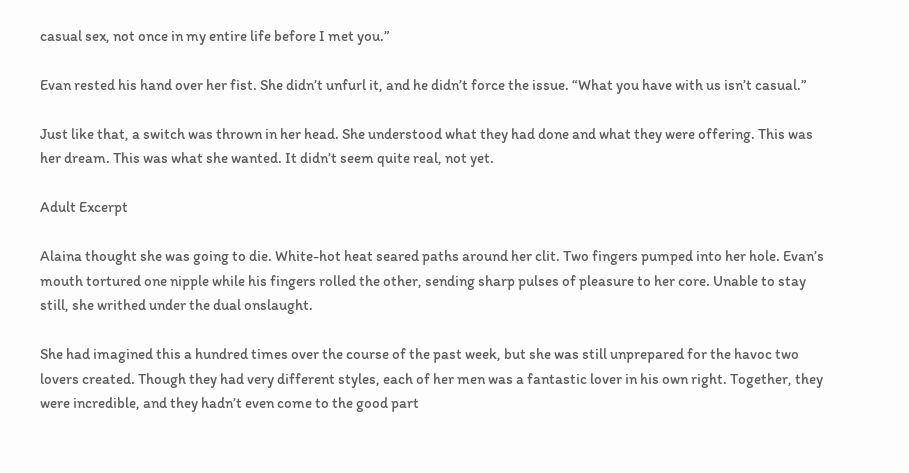casual sex, not once in my entire life before I met you.”

Evan rested his hand over her fist. She didn’t unfurl it, and he didn’t force the issue. “What you have with us isn’t casual.”

Just like that, a switch was thrown in her head. She understood what they had done and what they were offering. This was her dream. This was what she wanted. It didn’t seem quite real, not yet.

Adult Excerpt

Alaina thought she was going to die. White-hot heat seared paths around her clit. Two fingers pumped into her hole. Evan’s mouth tortured one nipple while his fingers rolled the other, sending sharp pulses of pleasure to her core. Unable to stay still, she writhed under the dual onslaught.

She had imagined this a hundred times over the course of the past week, but she was still unprepared for the havoc two lovers created. Though they had very different styles, each of her men was a fantastic lover in his own right. Together, they were incredible, and they hadn’t even come to the good part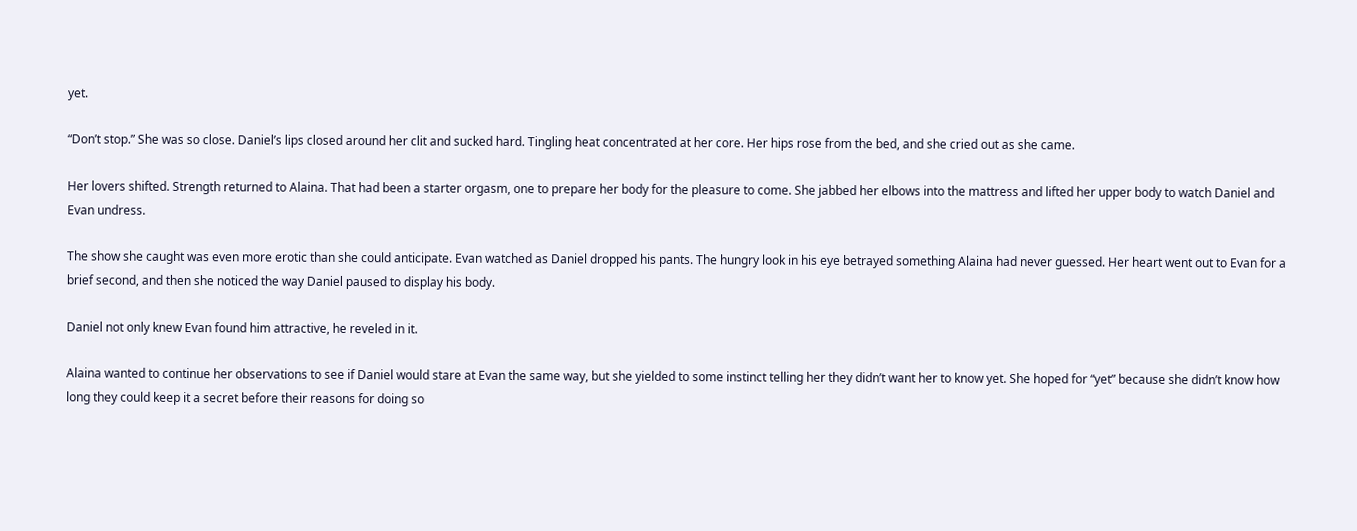yet.

“Don’t stop.” She was so close. Daniel’s lips closed around her clit and sucked hard. Tingling heat concentrated at her core. Her hips rose from the bed, and she cried out as she came.

Her lovers shifted. Strength returned to Alaina. That had been a starter orgasm, one to prepare her body for the pleasure to come. She jabbed her elbows into the mattress and lifted her upper body to watch Daniel and Evan undress.

The show she caught was even more erotic than she could anticipate. Evan watched as Daniel dropped his pants. The hungry look in his eye betrayed something Alaina had never guessed. Her heart went out to Evan for a brief second, and then she noticed the way Daniel paused to display his body.

Daniel not only knew Evan found him attractive, he reveled in it.

Alaina wanted to continue her observations to see if Daniel would stare at Evan the same way, but she yielded to some instinct telling her they didn’t want her to know yet. She hoped for “yet” because she didn’t know how long they could keep it a secret before their reasons for doing so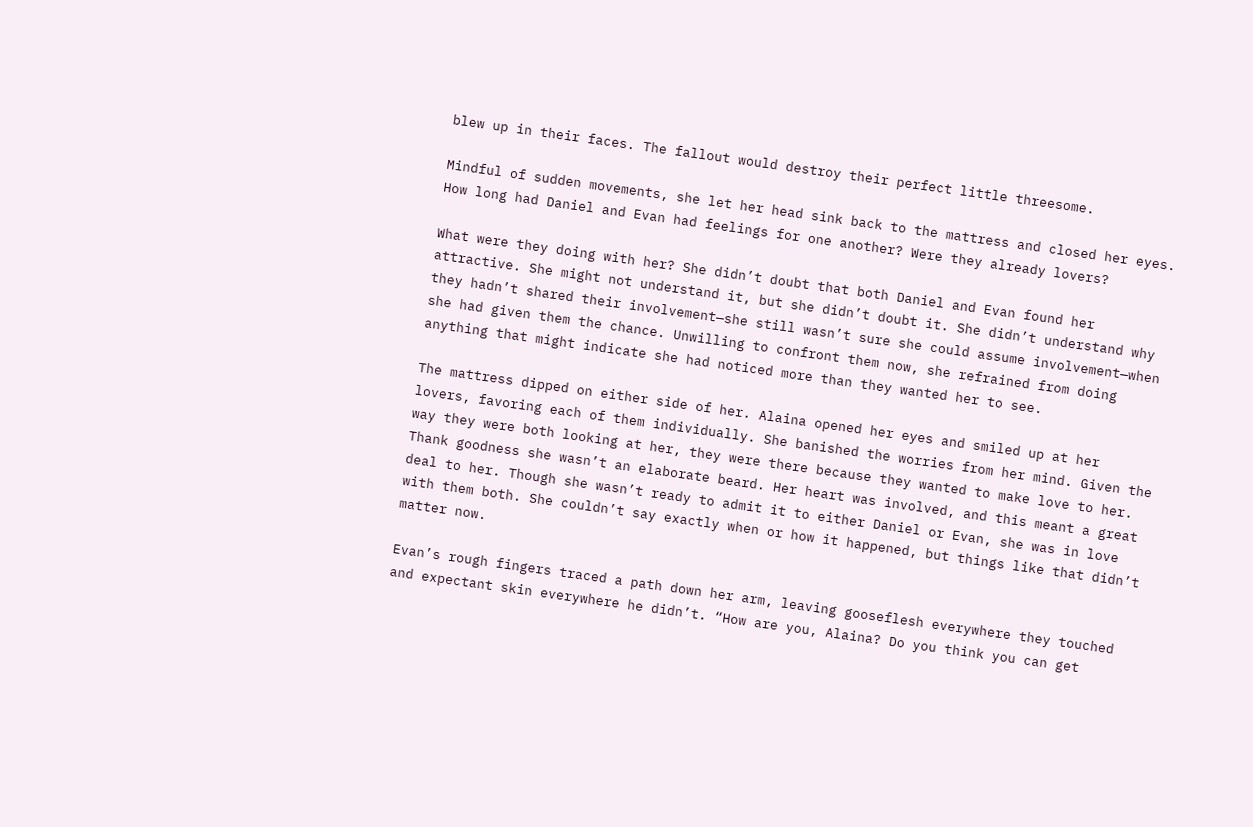blew up in their faces. The fallout would destroy their perfect little threesome.

Mindful of sudden movements, she let her head sink back to the mattress and closed her eyes. How long had Daniel and Evan had feelings for one another? Were they already lovers?

What were they doing with her? She didn’t doubt that both Daniel and Evan found her attractive. She might not understand it, but she didn’t doubt it. She didn’t understand why they hadn’t shared their involvement—she still wasn’t sure she could assume involvement—when she had given them the chance. Unwilling to confront them now, she refrained from doing anything that might indicate she had noticed more than they wanted her to see.

The mattress dipped on either side of her. Alaina opened her eyes and smiled up at her lovers, favoring each of them individually. She banished the worries from her mind. Given the way they were both looking at her, they were there because they wanted to make love to her. Thank goodness she wasn’t an elaborate beard. Her heart was involved, and this meant a great deal to her. Though she wasn’t ready to admit it to either Daniel or Evan, she was in love with them both. She couldn’t say exactly when or how it happened, but things like that didn’t matter now.

Evan’s rough fingers traced a path down her arm, leaving gooseflesh everywhere they touched and expectant skin everywhere he didn’t. “How are you, Alaina? Do you think you can get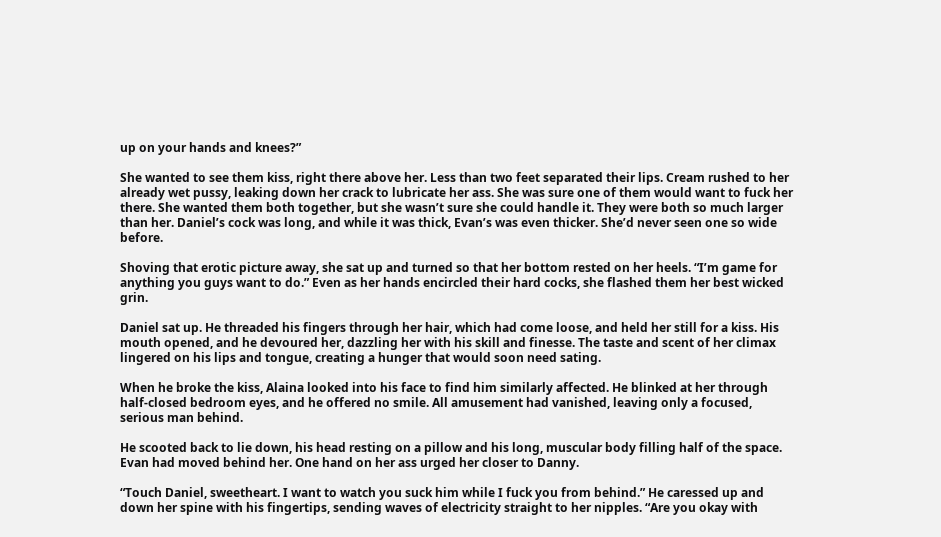up on your hands and knees?”

She wanted to see them kiss, right there above her. Less than two feet separated their lips. Cream rushed to her already wet pussy, leaking down her crack to lubricate her ass. She was sure one of them would want to fuck her there. She wanted them both together, but she wasn’t sure she could handle it. They were both so much larger than her. Daniel’s cock was long, and while it was thick, Evan’s was even thicker. She’d never seen one so wide before.

Shoving that erotic picture away, she sat up and turned so that her bottom rested on her heels. “I’m game for anything you guys want to do.” Even as her hands encircled their hard cocks, she flashed them her best wicked grin.

Daniel sat up. He threaded his fingers through her hair, which had come loose, and held her still for a kiss. His mouth opened, and he devoured her, dazzling her with his skill and finesse. The taste and scent of her climax lingered on his lips and tongue, creating a hunger that would soon need sating.

When he broke the kiss, Alaina looked into his face to find him similarly affected. He blinked at her through half-closed bedroom eyes, and he offered no smile. All amusement had vanished, leaving only a focused, serious man behind.

He scooted back to lie down, his head resting on a pillow and his long, muscular body filling half of the space. Evan had moved behind her. One hand on her ass urged her closer to Danny.

“Touch Daniel, sweetheart. I want to watch you suck him while I fuck you from behind.” He caressed up and down her spine with his fingertips, sending waves of electricity straight to her nipples. “Are you okay with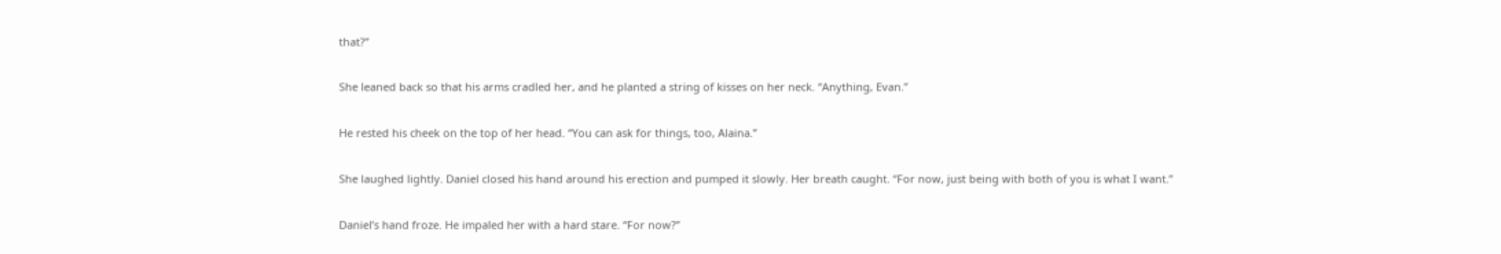that?”

She leaned back so that his arms cradled her, and he planted a string of kisses on her neck. “Anything, Evan.”

He rested his cheek on the top of her head. “You can ask for things, too, Alaina.”

She laughed lightly. Daniel closed his hand around his erection and pumped it slowly. Her breath caught. “For now, just being with both of you is what I want.”

Daniel’s hand froze. He impaled her with a hard stare. “For now?”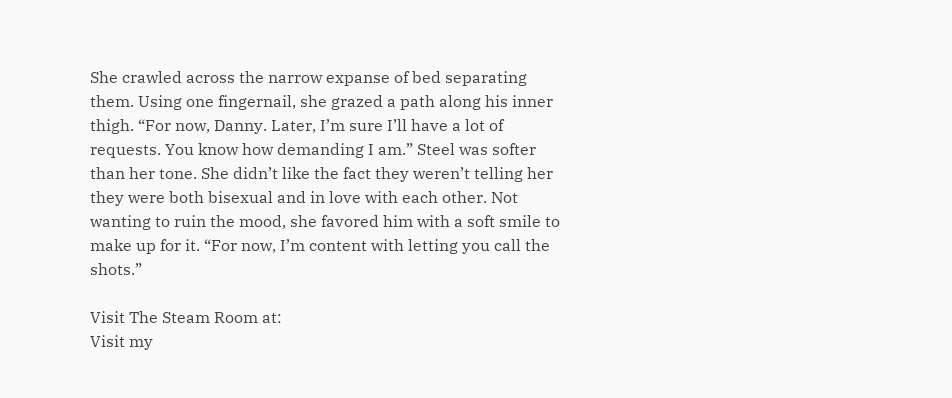She crawled across the narrow expanse of bed separating them. Using one fingernail, she grazed a path along his inner thigh. “For now, Danny. Later, I’m sure I’ll have a lot of requests. You know how demanding I am.” Steel was softer than her tone. She didn’t like the fact they weren’t telling her they were both bisexual and in love with each other. Not wanting to ruin the mood, she favored him with a soft smile to make up for it. “For now, I’m content with letting you call the shots.”

Visit The Steam Room at:
Visit my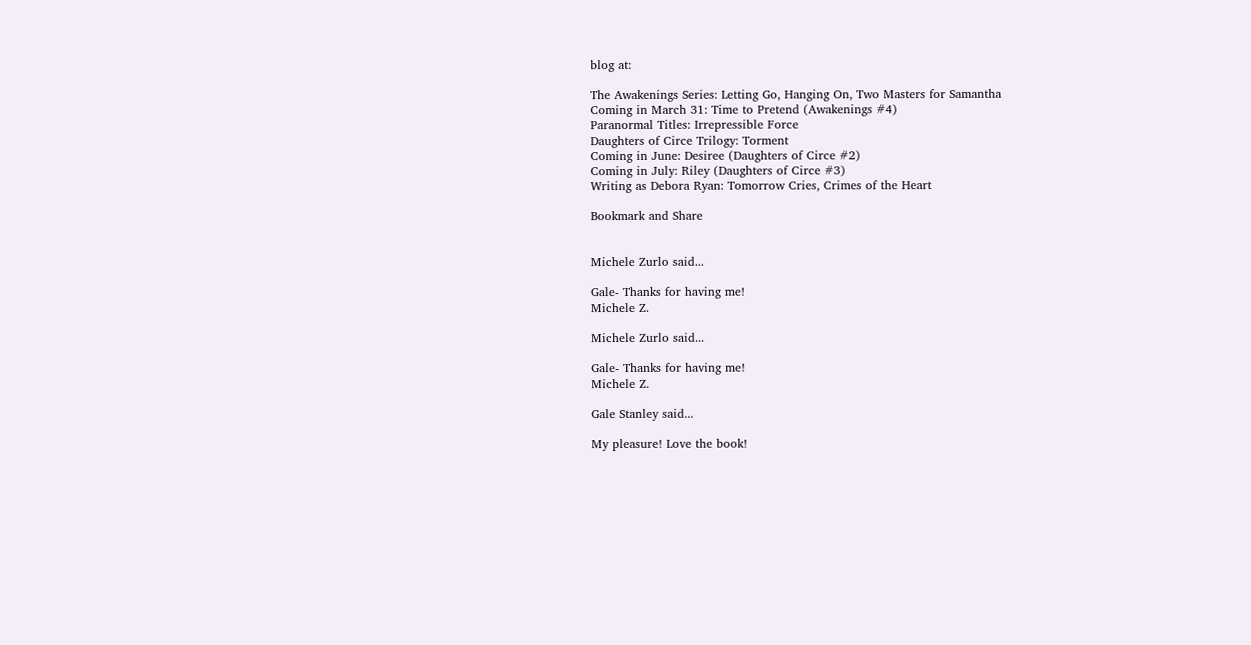blog at:

The Awakenings Series: Letting Go, Hanging On, Two Masters for Samantha
Coming in March 31: Time to Pretend (Awakenings #4)
Paranormal Titles: Irrepressible Force
Daughters of Circe Trilogy: Torment
Coming in June: Desiree (Daughters of Circe #2)
Coming in July: Riley (Daughters of Circe #3)
Writing as Debora Ryan: Tomorrow Cries, Crimes of the Heart

Bookmark and Share


Michele Zurlo said...

Gale- Thanks for having me!
Michele Z.

Michele Zurlo said...

Gale- Thanks for having me!
Michele Z.

Gale Stanley said...

My pleasure! Love the book!